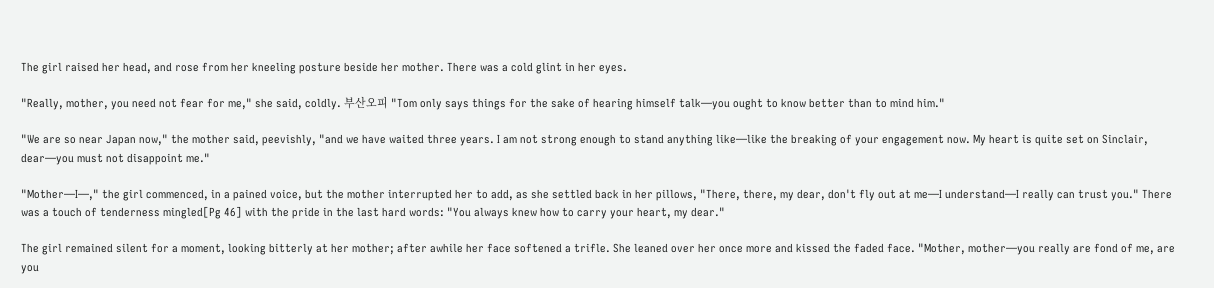The girl raised her head, and rose from her kneeling posture beside her mother. There was a cold glint in her eyes.

"Really, mother, you need not fear for me," she said, coldly. 부산오피 "Tom only says things for the sake of hearing himself talk—you ought to know better than to mind him."

"We are so near Japan now," the mother said, peevishly, "and we have waited three years. I am not strong enough to stand anything like—like the breaking of your engagement now. My heart is quite set on Sinclair, dear—you must not disappoint me."

"Mother—I—," the girl commenced, in a pained voice, but the mother interrupted her to add, as she settled back in her pillows, "There, there, my dear, don't fly out at me—I understand—I really can trust you." There was a touch of tenderness mingled[Pg 46] with the pride in the last hard words: "You always knew how to carry your heart, my dear."

The girl remained silent for a moment, looking bitterly at her mother; after awhile her face softened a trifle. She leaned over her once more and kissed the faded face. "Mother, mother—you really are fond of me, are you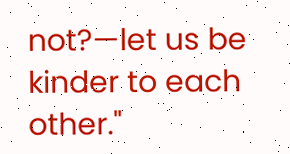not?—let us be kinder to each other."